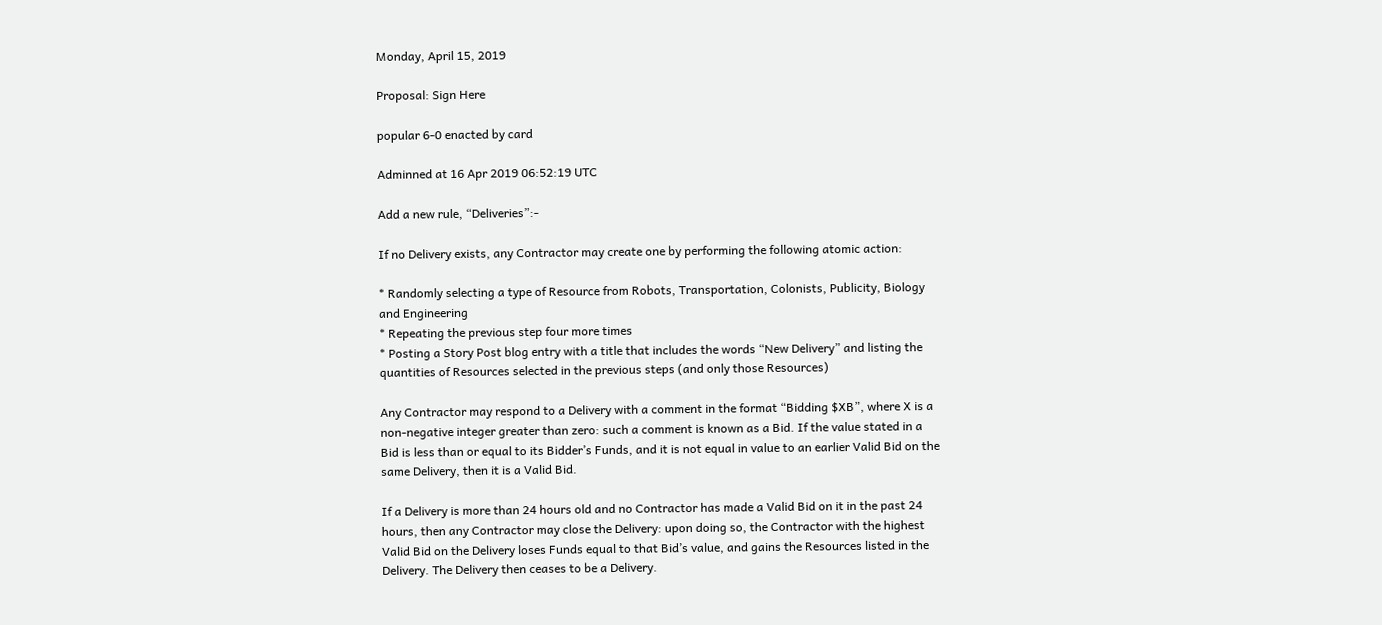Monday, April 15, 2019

Proposal: Sign Here

popular 6-0 enacted by card

Adminned at 16 Apr 2019 06:52:19 UTC

Add a new rule, “Deliveries”:-

If no Delivery exists, any Contractor may create one by performing the following atomic action:

* Randomly selecting a type of Resource from Robots, Transportation, Colonists, Publicity, Biology and Engineering
* Repeating the previous step four more times
* Posting a Story Post blog entry with a title that includes the words “New Delivery” and listing the quantities of Resources selected in the previous steps (and only those Resources)

Any Contractor may respond to a Delivery with a comment in the format “Bidding $XB”, where X is a non-negative integer greater than zero: such a comment is known as a Bid. If the value stated in a Bid is less than or equal to its Bidder’s Funds, and it is not equal in value to an earlier Valid Bid on the same Delivery, then it is a Valid Bid.

If a Delivery is more than 24 hours old and no Contractor has made a Valid Bid on it in the past 24 hours, then any Contractor may close the Delivery: upon doing so, the Contractor with the highest Valid Bid on the Delivery loses Funds equal to that Bid’s value, and gains the Resources listed in the Delivery. The Delivery then ceases to be a Delivery.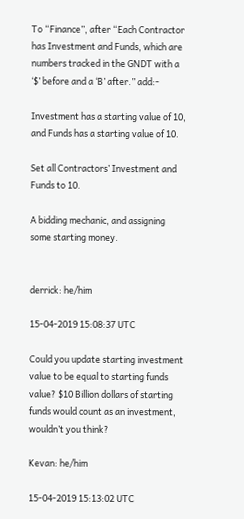To “Finance”, after “Each Contractor has Investment and Funds, which are numbers tracked in the GNDT with a ‘$’ before and a ‘B’ after.” add:-

Investment has a starting value of 10, and Funds has a starting value of 10.

Set all Contractors’ Investment and Funds to 10.

A bidding mechanic, and assigning some starting money.


derrick: he/him

15-04-2019 15:08:37 UTC

Could you update starting investment value to be equal to starting funds value? $10 Billion dollars of starting funds would count as an investment, wouldn’t you think?

Kevan: he/him

15-04-2019 15:13:02 UTC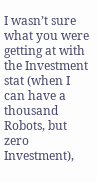I wasn’t sure what you were getting at with the Investment stat (when I can have a thousand Robots, but zero Investment),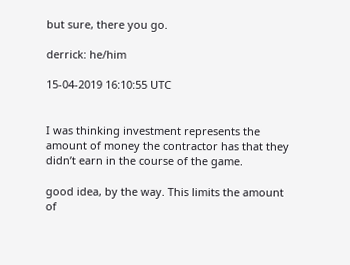but sure, there you go.

derrick: he/him

15-04-2019 16:10:55 UTC


I was thinking investment represents the amount of money the contractor has that they didn’t earn in the course of the game.

good idea, by the way. This limits the amount of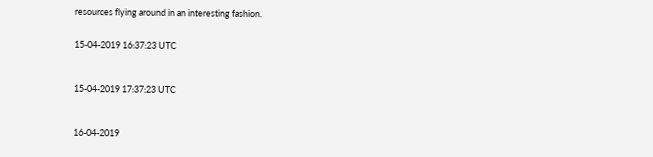resources flying around in an interesting fashion.


15-04-2019 16:37:23 UTC



15-04-2019 17:37:23 UTC



16-04-2019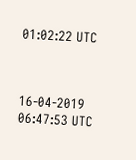01:02:22 UTC



16-04-2019 06:47:53 UTC